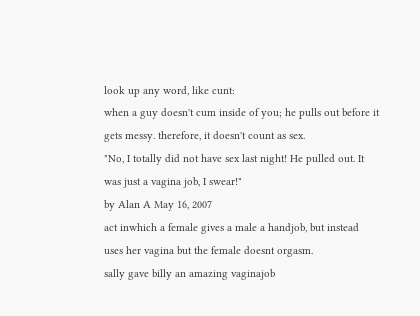look up any word, like cunt:
when a guy doesn't cum inside of you; he pulls out before it gets messy. therefore, it doesn't count as sex.
"No, I totally did not have sex last night! He pulled out. It was just a vagina job, I swear!"
by Alan A May 16, 2007
act inwhich a female gives a male a handjob, but instead uses her vagina but the female doesnt orgasm.
sally gave billy an amazing vaginajob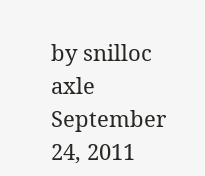by snilloc axle September 24, 2011